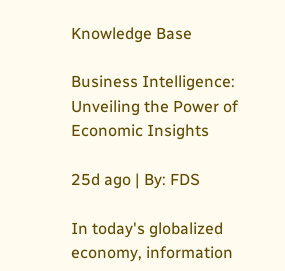Knowledge Base

Business Intelligence: Unveiling the Power of Economic Insights

25d ago | By: FDS

In today's globalized economy, information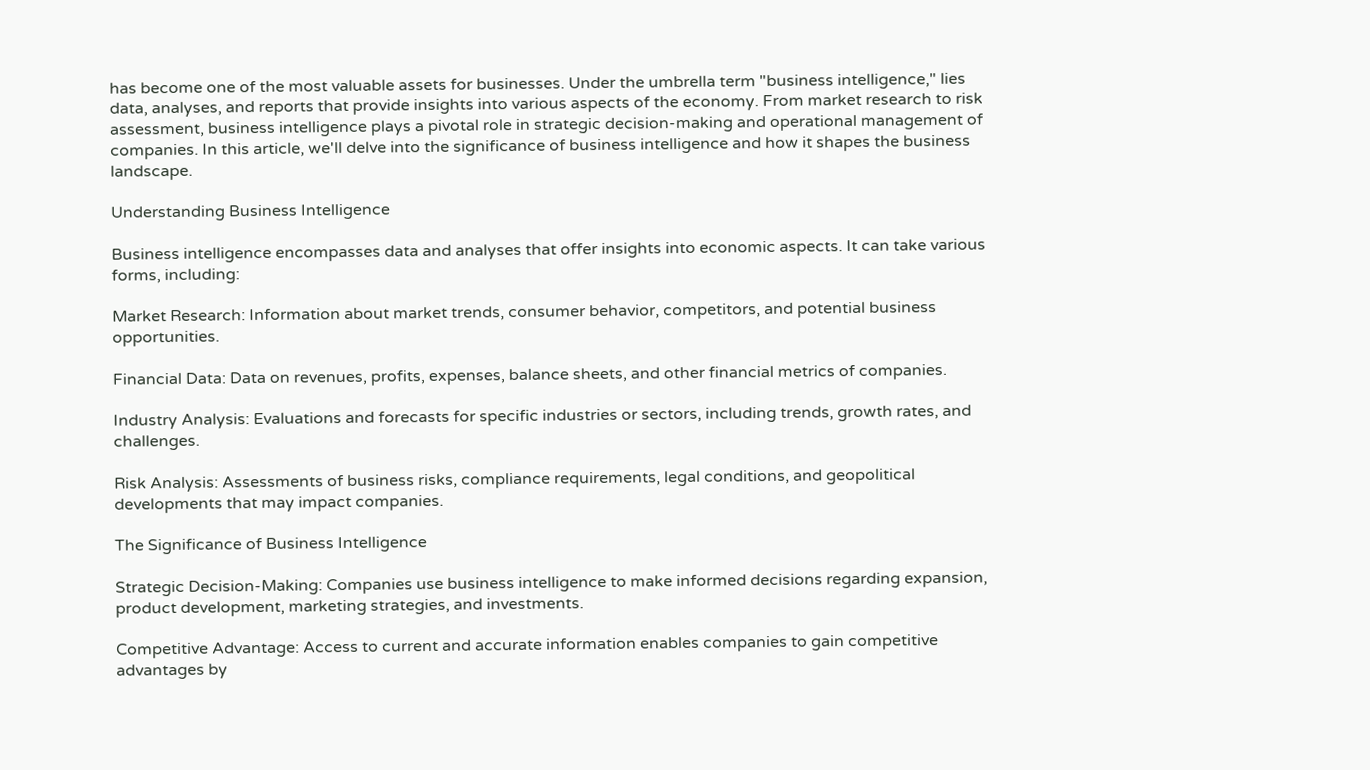has become one of the most valuable assets for businesses. Under the umbrella term "business intelligence," lies data, analyses, and reports that provide insights into various aspects of the economy. From market research to risk assessment, business intelligence plays a pivotal role in strategic decision-making and operational management of companies. In this article, we'll delve into the significance of business intelligence and how it shapes the business landscape.

Understanding Business Intelligence

Business intelligence encompasses data and analyses that offer insights into economic aspects. It can take various forms, including:

Market Research: Information about market trends, consumer behavior, competitors, and potential business opportunities.

Financial Data: Data on revenues, profits, expenses, balance sheets, and other financial metrics of companies.

Industry Analysis: Evaluations and forecasts for specific industries or sectors, including trends, growth rates, and challenges.

Risk Analysis: Assessments of business risks, compliance requirements, legal conditions, and geopolitical developments that may impact companies.

The Significance of Business Intelligence

Strategic Decision-Making: Companies use business intelligence to make informed decisions regarding expansion, product development, marketing strategies, and investments.

Competitive Advantage: Access to current and accurate information enables companies to gain competitive advantages by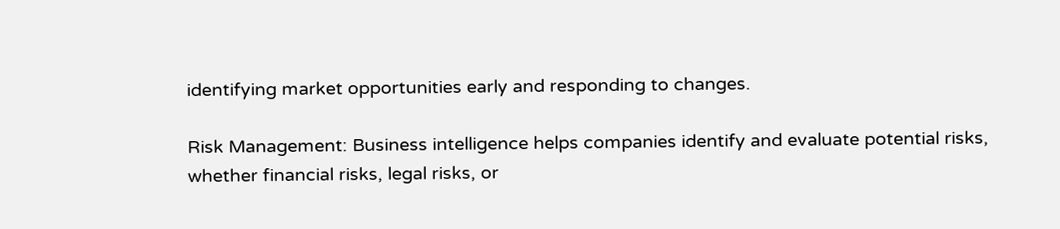identifying market opportunities early and responding to changes.

Risk Management: Business intelligence helps companies identify and evaluate potential risks, whether financial risks, legal risks, or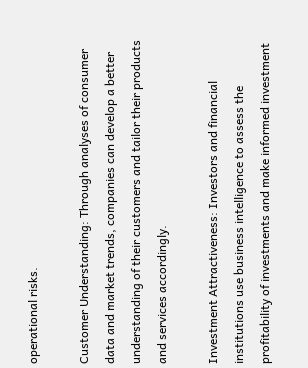operational risks.

Customer Understanding: Through analyses of consumer data and market trends, companies can develop a better understanding of their customers and tailor their products and services accordingly.

Investment Attractiveness: Investors and financial institutions use business intelligence to assess the profitability of investments and make informed investment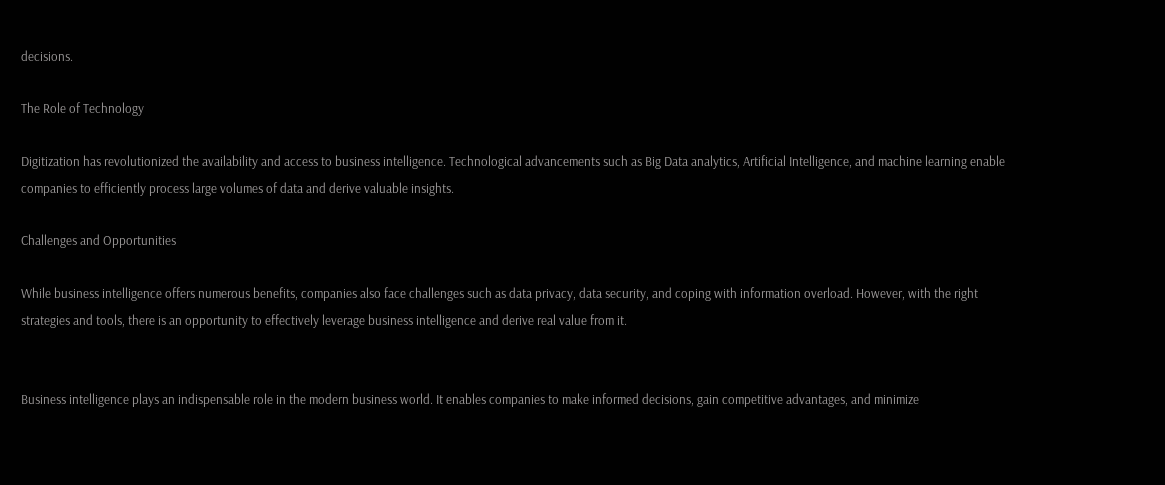decisions.

The Role of Technology

Digitization has revolutionized the availability and access to business intelligence. Technological advancements such as Big Data analytics, Artificial Intelligence, and machine learning enable companies to efficiently process large volumes of data and derive valuable insights.

Challenges and Opportunities

While business intelligence offers numerous benefits, companies also face challenges such as data privacy, data security, and coping with information overload. However, with the right strategies and tools, there is an opportunity to effectively leverage business intelligence and derive real value from it.


Business intelligence plays an indispensable role in the modern business world. It enables companies to make informed decisions, gain competitive advantages, and minimize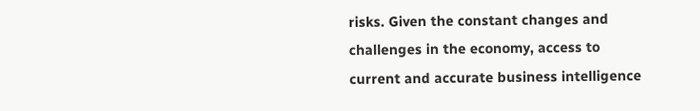risks. Given the constant changes and challenges in the economy, access to current and accurate business intelligence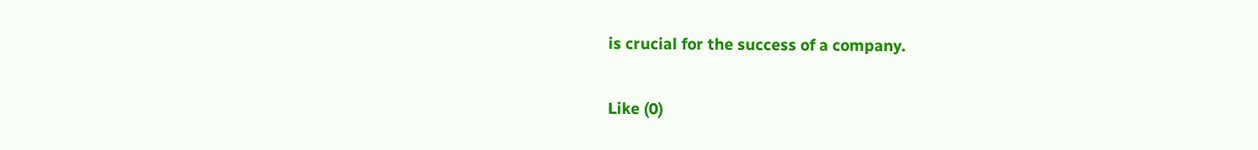is crucial for the success of a company.

Like (0)